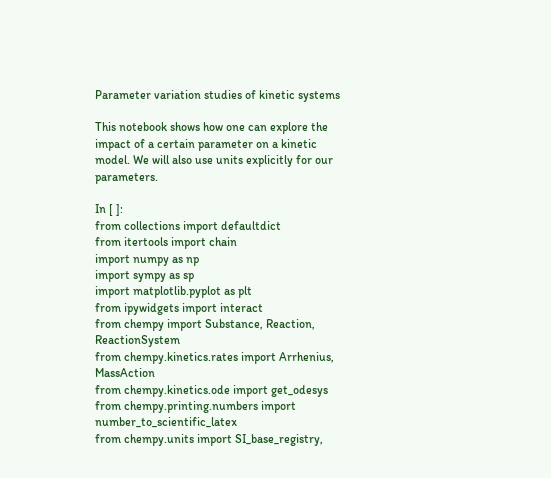Parameter variation studies of kinetic systems

This notebook shows how one can explore the impact of a certain parameter on a kinetic model. We will also use units explicitly for our parameters.

In [ ]:
from collections import defaultdict
from itertools import chain
import numpy as np
import sympy as sp
import matplotlib.pyplot as plt
from ipywidgets import interact
from chempy import Substance, Reaction, ReactionSystem
from chempy.kinetics.rates import Arrhenius, MassAction
from chempy.kinetics.ode import get_odesys
from chempy.printing.numbers import number_to_scientific_latex
from chempy.units import SI_base_registry,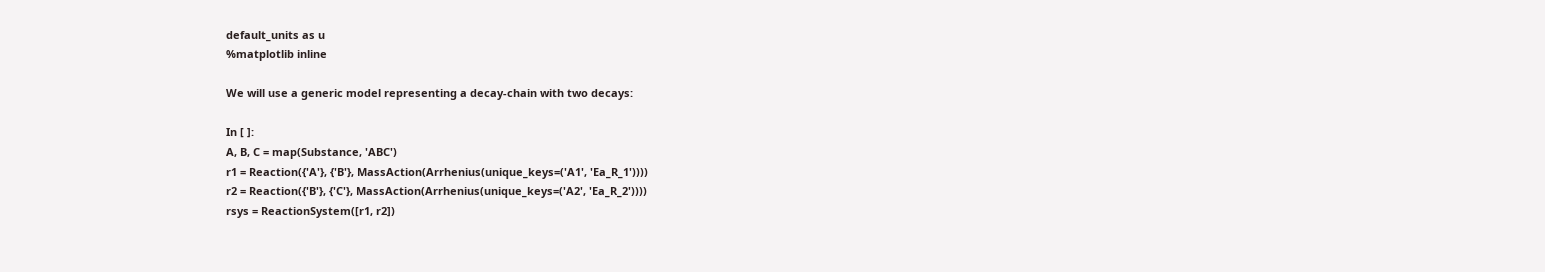default_units as u
%matplotlib inline

We will use a generic model representing a decay-chain with two decays:

In [ ]:
A, B, C = map(Substance, 'ABC')
r1 = Reaction({'A'}, {'B'}, MassAction(Arrhenius(unique_keys=('A1', 'Ea_R_1'))))
r2 = Reaction({'B'}, {'C'}, MassAction(Arrhenius(unique_keys=('A2', 'Ea_R_2'))))
rsys = ReactionSystem([r1, r2])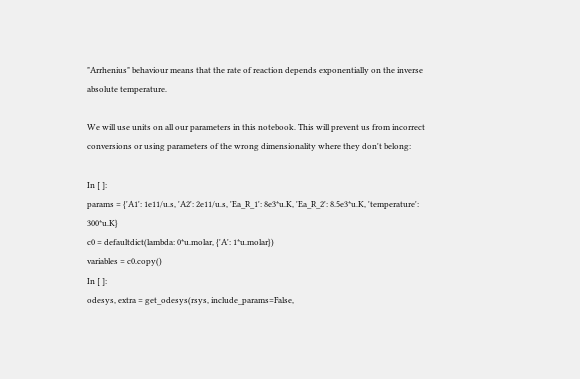"Arrhenius" behaviour means that the rate of reaction depends exponentially on the inverse absolute temperature.

We will use units on all our parameters in this notebook. This will prevent us from incorrect conversions or using parameters of the wrong dimensionality where they don't belong:

In [ ]:
params = {'A1': 1e11/u.s, 'A2': 2e11/u.s, 'Ea_R_1': 8e3*u.K, 'Ea_R_2': 8.5e3*u.K, 'temperature': 300*u.K}
c0 = defaultdict(lambda: 0*u.molar, {'A': 1*u.molar})
variables = c0.copy()
In [ ]:
odesys, extra = get_odesys(rsys, include_params=False,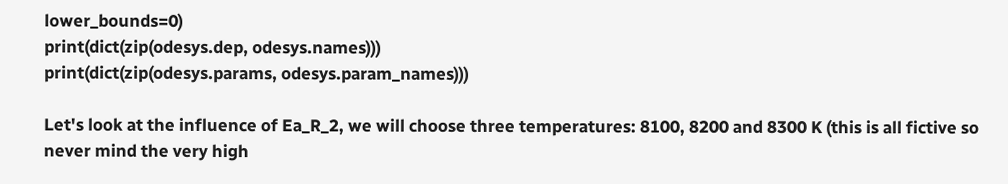lower_bounds=0)
print(dict(zip(odesys.dep, odesys.names)))
print(dict(zip(odesys.params, odesys.param_names)))

Let's look at the influence of Ea_R_2, we will choose three temperatures: 8100, 8200 and 8300 K (this is all fictive so never mind the very high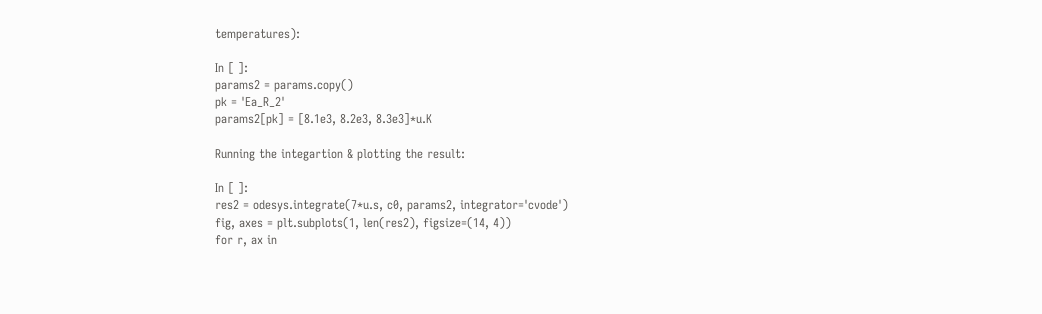temperatures):

In [ ]:
params2 = params.copy()
pk = 'Ea_R_2'
params2[pk] = [8.1e3, 8.2e3, 8.3e3]*u.K

Running the integartion & plotting the result:

In [ ]:
res2 = odesys.integrate(7*u.s, c0, params2, integrator='cvode')
fig, axes = plt.subplots(1, len(res2), figsize=(14, 4))
for r, ax in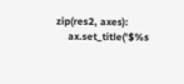zip(res2, axes):
    ax.set_title('$%s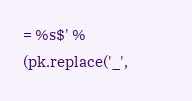= %s$' % (pk.replace('_',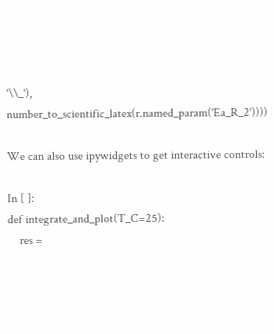'\\_'), number_to_scientific_latex(r.named_param('Ea_R_2'))))

We can also use ipywidgets to get interactive controls:

In [ ]:
def integrate_and_plot(T_C=25):
    res =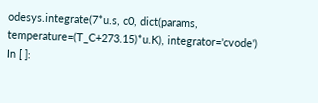odesys.integrate(7*u.s, c0, dict(params, temperature=(T_C+273.15)*u.K), integrator='cvode')
In [ ]: